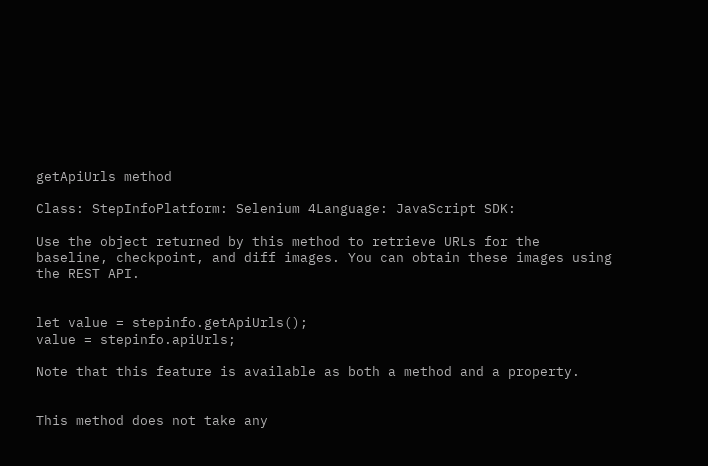getApiUrls method

Class: StepInfoPlatform: Selenium 4Language: JavaScript SDK:

Use the object returned by this method to retrieve URLs for the baseline, checkpoint, and diff images. You can obtain these images using the REST API.


let value = stepinfo.getApiUrls();
value = stepinfo.apiUrls;

Note that this feature is available as both a method and a property.


This method does not take any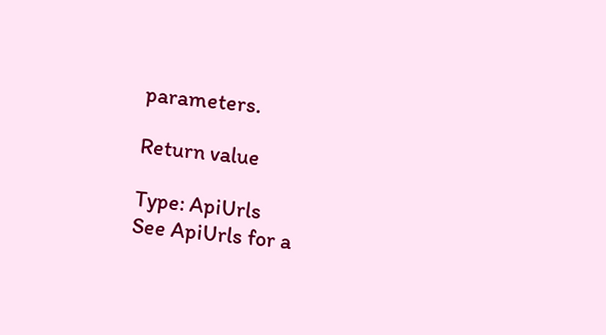parameters.

Return value

Type: ApiUrls
See ApiUrls for a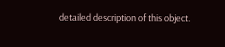detailed description of this object.